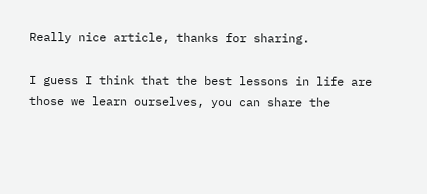Really nice article, thanks for sharing.

I guess I think that the best lessons in life are those we learn ourselves, you can share the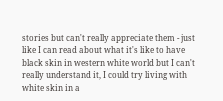stories but can't really appreciate them - just like I can read about what it's like to have black skin in western white world but I can't really understand it, I could try living with white skin in a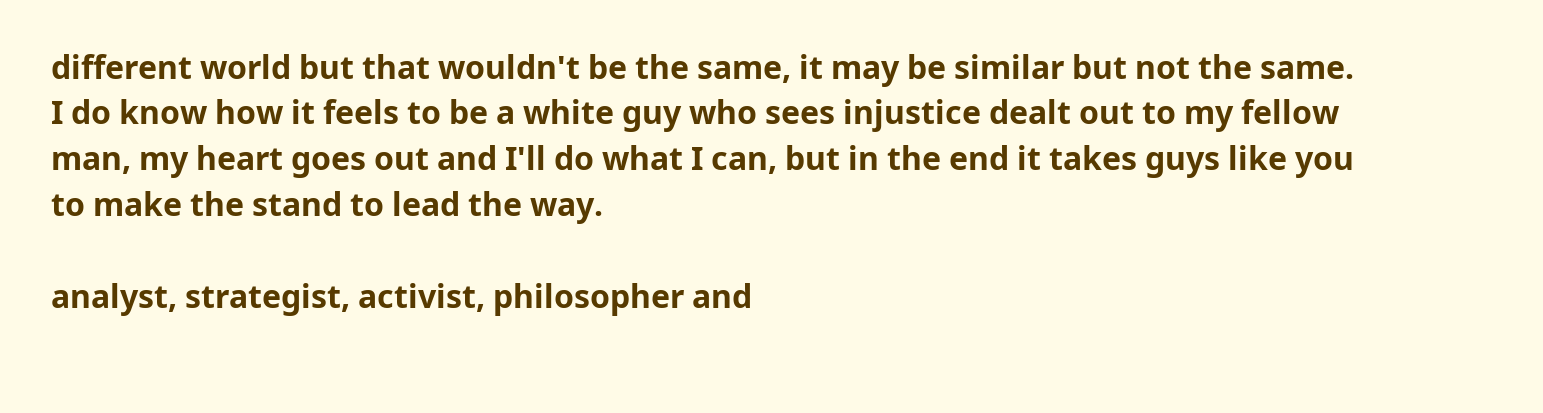different world but that wouldn't be the same, it may be similar but not the same. I do know how it feels to be a white guy who sees injustice dealt out to my fellow man, my heart goes out and I'll do what I can, but in the end it takes guys like you to make the stand to lead the way.

analyst, strategist, activist, philosopher and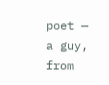poet — a guy, from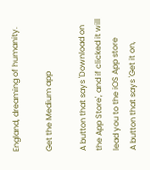England, dreaming of humanity.

Get the Medium app

A button that says 'Download on the App Store', and if clicked it will lead you to the iOS App store
A button that says 'Get it on,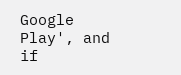Google Play', and if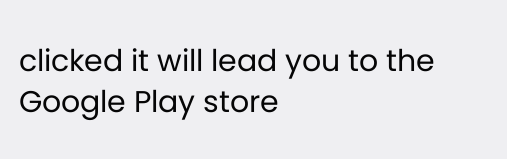clicked it will lead you to the Google Play store